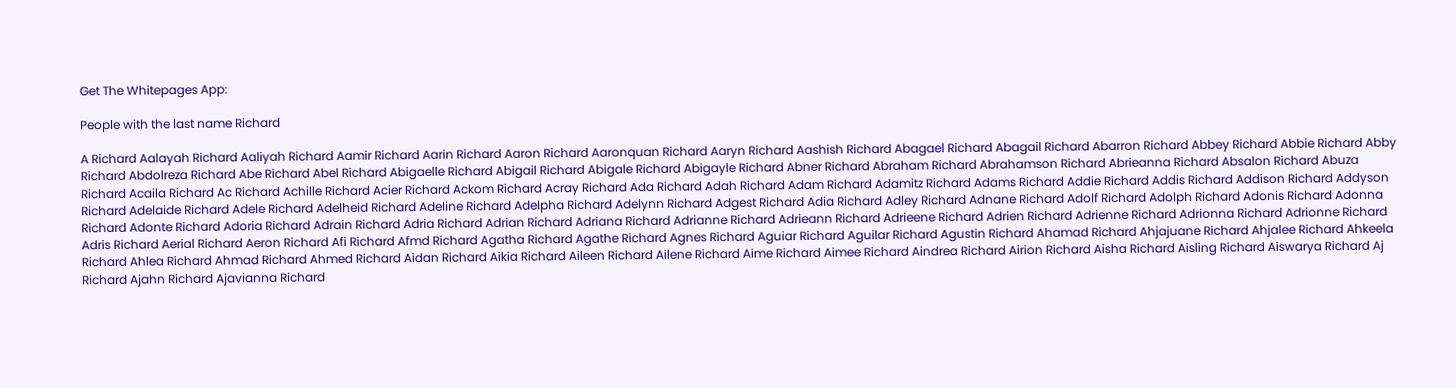Get The Whitepages App:

People with the last name Richard

A Richard Aalayah Richard Aaliyah Richard Aamir Richard Aarin Richard Aaron Richard Aaronquan Richard Aaryn Richard Aashish Richard Abagael Richard Abagail Richard Abarron Richard Abbey Richard Abbie Richard Abby Richard Abdolreza Richard Abe Richard Abel Richard Abigaelle Richard Abigail Richard Abigale Richard Abigayle Richard Abner Richard Abraham Richard Abrahamson Richard Abrieanna Richard Absalon Richard Abuza Richard Acaila Richard Ac Richard Achille Richard Acier Richard Ackom Richard Acray Richard Ada Richard Adah Richard Adam Richard Adamitz Richard Adams Richard Addie Richard Addis Richard Addison Richard Addyson Richard Adelaide Richard Adele Richard Adelheid Richard Adeline Richard Adelpha Richard Adelynn Richard Adgest Richard Adia Richard Adley Richard Adnane Richard Adolf Richard Adolph Richard Adonis Richard Adonna Richard Adonte Richard Adoria Richard Adrain Richard Adria Richard Adrian Richard Adriana Richard Adrianne Richard Adrieann Richard Adrieene Richard Adrien Richard Adrienne Richard Adrionna Richard Adrionne Richard Adris Richard Aerial Richard Aeron Richard Afi Richard Afmd Richard Agatha Richard Agathe Richard Agnes Richard Aguiar Richard Aguilar Richard Agustin Richard Ahamad Richard Ahjajuane Richard Ahjalee Richard Ahkeela Richard Ahlea Richard Ahmad Richard Ahmed Richard Aidan Richard Aikia Richard Aileen Richard Ailene Richard Aime Richard Aimee Richard Aindrea Richard Airion Richard Aisha Richard Aisling Richard Aiswarya Richard Aj Richard Ajahn Richard Ajavianna Richard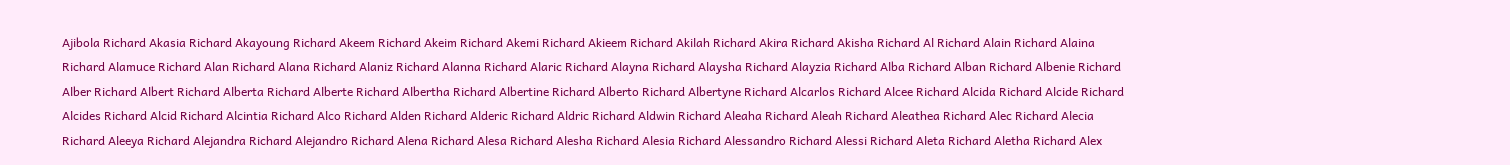Ajibola Richard Akasia Richard Akayoung Richard Akeem Richard Akeim Richard Akemi Richard Akieem Richard Akilah Richard Akira Richard Akisha Richard Al Richard Alain Richard Alaina Richard Alamuce Richard Alan Richard Alana Richard Alaniz Richard Alanna Richard Alaric Richard Alayna Richard Alaysha Richard Alayzia Richard Alba Richard Alban Richard Albenie Richard Alber Richard Albert Richard Alberta Richard Alberte Richard Albertha Richard Albertine Richard Alberto Richard Albertyne Richard Alcarlos Richard Alcee Richard Alcida Richard Alcide Richard Alcides Richard Alcid Richard Alcintia Richard Alco Richard Alden Richard Alderic Richard Aldric Richard Aldwin Richard Aleaha Richard Aleah Richard Aleathea Richard Alec Richard Alecia Richard Aleeya Richard Alejandra Richard Alejandro Richard Alena Richard Alesa Richard Alesha Richard Alesia Richard Alessandro Richard Alessi Richard Aleta Richard Aletha Richard Alex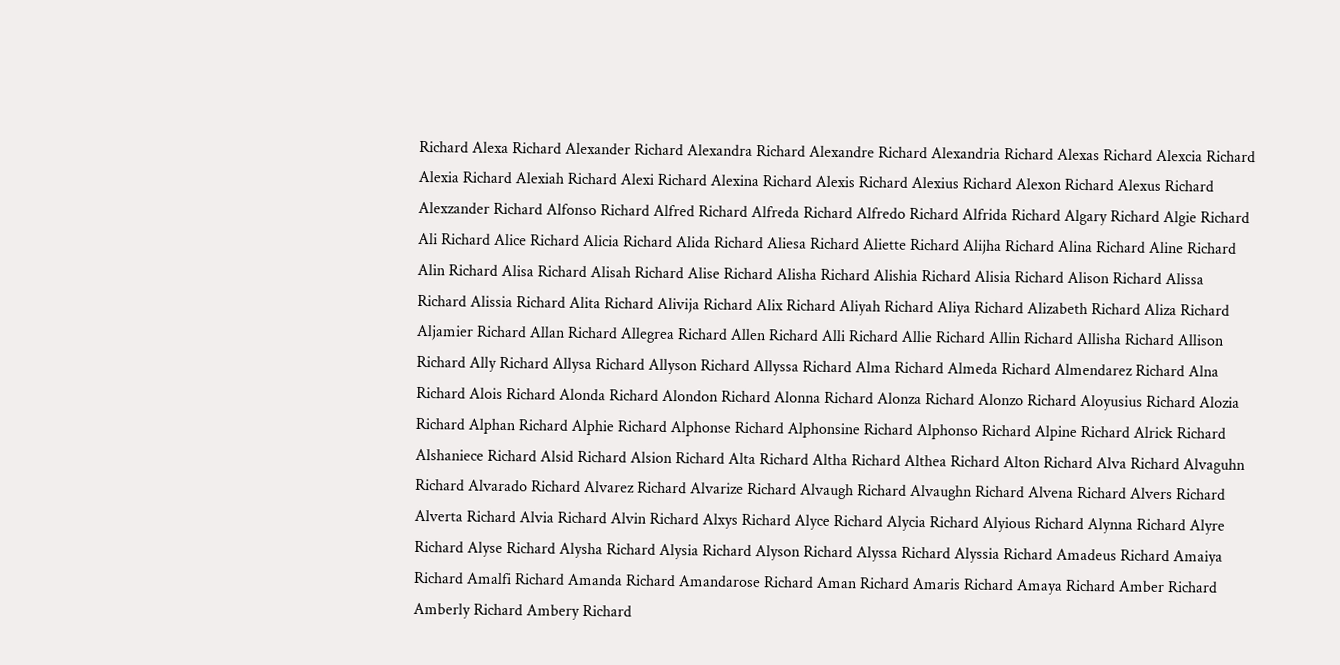Richard Alexa Richard Alexander Richard Alexandra Richard Alexandre Richard Alexandria Richard Alexas Richard Alexcia Richard Alexia Richard Alexiah Richard Alexi Richard Alexina Richard Alexis Richard Alexius Richard Alexon Richard Alexus Richard Alexzander Richard Alfonso Richard Alfred Richard Alfreda Richard Alfredo Richard Alfrida Richard Algary Richard Algie Richard Ali Richard Alice Richard Alicia Richard Alida Richard Aliesa Richard Aliette Richard Alijha Richard Alina Richard Aline Richard Alin Richard Alisa Richard Alisah Richard Alise Richard Alisha Richard Alishia Richard Alisia Richard Alison Richard Alissa Richard Alissia Richard Alita Richard Alivija Richard Alix Richard Aliyah Richard Aliya Richard Alizabeth Richard Aliza Richard Aljamier Richard Allan Richard Allegrea Richard Allen Richard Alli Richard Allie Richard Allin Richard Allisha Richard Allison Richard Ally Richard Allysa Richard Allyson Richard Allyssa Richard Alma Richard Almeda Richard Almendarez Richard Alna Richard Alois Richard Alonda Richard Alondon Richard Alonna Richard Alonza Richard Alonzo Richard Aloyusius Richard Alozia Richard Alphan Richard Alphie Richard Alphonse Richard Alphonsine Richard Alphonso Richard Alpine Richard Alrick Richard Alshaniece Richard Alsid Richard Alsion Richard Alta Richard Altha Richard Althea Richard Alton Richard Alva Richard Alvaguhn Richard Alvarado Richard Alvarez Richard Alvarize Richard Alvaugh Richard Alvaughn Richard Alvena Richard Alvers Richard Alverta Richard Alvia Richard Alvin Richard Alxys Richard Alyce Richard Alycia Richard Alyious Richard Alynna Richard Alyre Richard Alyse Richard Alysha Richard Alysia Richard Alyson Richard Alyssa Richard Alyssia Richard Amadeus Richard Amaiya Richard Amalfi Richard Amanda Richard Amandarose Richard Aman Richard Amaris Richard Amaya Richard Amber Richard Amberly Richard Ambery Richard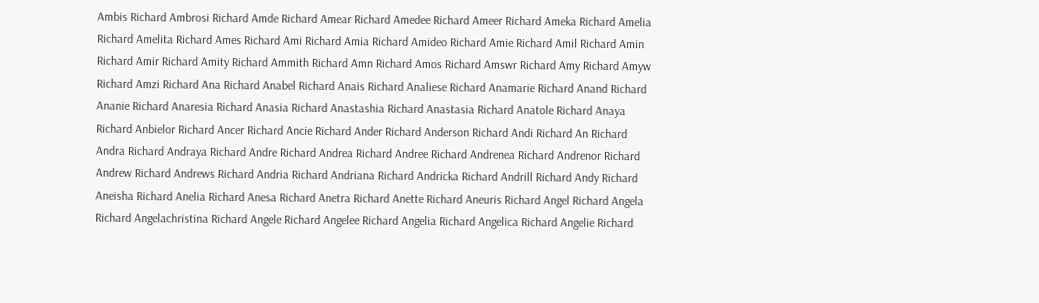Ambis Richard Ambrosi Richard Amde Richard Amear Richard Amedee Richard Ameer Richard Ameka Richard Amelia Richard Amelita Richard Ames Richard Ami Richard Amia Richard Amideo Richard Amie Richard Amil Richard Amin Richard Amir Richard Amity Richard Ammith Richard Amn Richard Amos Richard Amswr Richard Amy Richard Amyw Richard Amzi Richard Ana Richard Anabel Richard Anais Richard Analiese Richard Anamarie Richard Anand Richard Ananie Richard Anaresia Richard Anasia Richard Anastashia Richard Anastasia Richard Anatole Richard Anaya Richard Anbielor Richard Ancer Richard Ancie Richard Ander Richard Anderson Richard Andi Richard An Richard Andra Richard Andraya Richard Andre Richard Andrea Richard Andree Richard Andrenea Richard Andrenor Richard Andrew Richard Andrews Richard Andria Richard Andriana Richard Andricka Richard Andrill Richard Andy Richard Aneisha Richard Anelia Richard Anesa Richard Anetra Richard Anette Richard Aneuris Richard Angel Richard Angela Richard Angelachristina Richard Angele Richard Angelee Richard Angelia Richard Angelica Richard Angelie Richard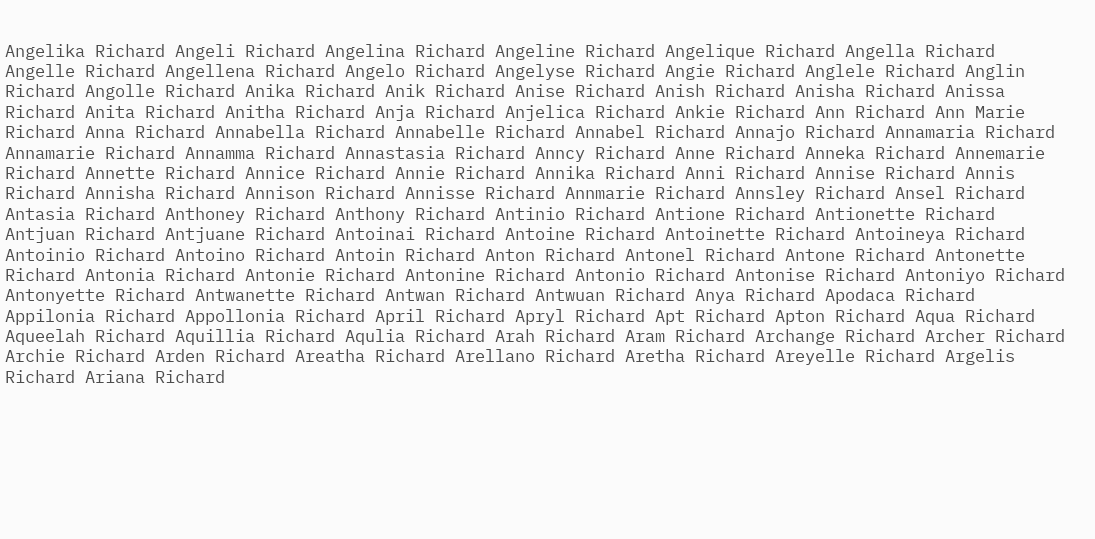Angelika Richard Angeli Richard Angelina Richard Angeline Richard Angelique Richard Angella Richard Angelle Richard Angellena Richard Angelo Richard Angelyse Richard Angie Richard Anglele Richard Anglin Richard Angolle Richard Anika Richard Anik Richard Anise Richard Anish Richard Anisha Richard Anissa Richard Anita Richard Anitha Richard Anja Richard Anjelica Richard Ankie Richard Ann Richard Ann Marie Richard Anna Richard Annabella Richard Annabelle Richard Annabel Richard Annajo Richard Annamaria Richard Annamarie Richard Annamma Richard Annastasia Richard Anncy Richard Anne Richard Anneka Richard Annemarie Richard Annette Richard Annice Richard Annie Richard Annika Richard Anni Richard Annise Richard Annis Richard Annisha Richard Annison Richard Annisse Richard Annmarie Richard Annsley Richard Ansel Richard Antasia Richard Anthoney Richard Anthony Richard Antinio Richard Antione Richard Antionette Richard Antjuan Richard Antjuane Richard Antoinai Richard Antoine Richard Antoinette Richard Antoineya Richard Antoinio Richard Antoino Richard Antoin Richard Anton Richard Antonel Richard Antone Richard Antonette Richard Antonia Richard Antonie Richard Antonine Richard Antonio Richard Antonise Richard Antoniyo Richard Antonyette Richard Antwanette Richard Antwan Richard Antwuan Richard Anya Richard Apodaca Richard Appilonia Richard Appollonia Richard April Richard Apryl Richard Apt Richard Apton Richard Aqua Richard Aqueelah Richard Aquillia Richard Aqulia Richard Arah Richard Aram Richard Archange Richard Archer Richard Archie Richard Arden Richard Areatha Richard Arellano Richard Aretha Richard Areyelle Richard Argelis Richard Ariana Richard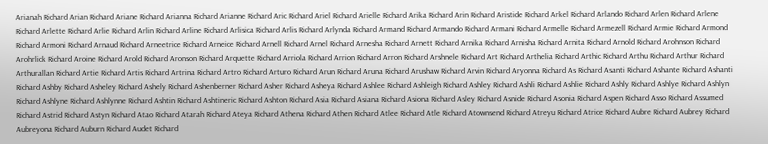Arianah Richard Arian Richard Ariane Richard Arianna Richard Arianne Richard Aric Richard Ariel Richard Arielle Richard Arika Richard Arin Richard Aristide Richard Arkel Richard Arlando Richard Arlen Richard Arlene Richard Arlette Richard Arlie Richard Arlin Richard Arline Richard Arlisica Richard Arlis Richard Arlynda Richard Armand Richard Armando Richard Armani Richard Armelle Richard Armezell Richard Armie Richard Armond Richard Armoni Richard Arnaud Richard Arneetrice Richard Arneice Richard Arnell Richard Arnel Richard Arnesha Richard Arnett Richard Arnika Richard Arnisha Richard Arnita Richard Arnold Richard Arohnson Richard Arohrlick Richard Aroine Richard Arold Richard Aronson Richard Arquette Richard Arriola Richard Arrion Richard Arron Richard Arshnele Richard Art Richard Arthelia Richard Arthic Richard Arthu Richard Arthur Richard Arthurallan Richard Artie Richard Artis Richard Artrina Richard Artro Richard Arturo Richard Arun Richard Aruna Richard Arushaw Richard Arvin Richard Aryonna Richard As Richard Asanti Richard Ashante Richard Ashanti Richard Ashby Richard Asheley Richard Ashely Richard Ashenberner Richard Asher Richard Asheya Richard Ashlee Richard Ashleigh Richard Ashley Richard Ashli Richard Ashlie Richard Ashly Richard Ashlye Richard Ashlyn Richard Ashlyne Richard Ashlynne Richard Ashtin Richard Ashtineric Richard Ashton Richard Asia Richard Asiana Richard Asiona Richard Asley Richard Asnide Richard Asonia Richard Aspen Richard Asso Richard Assumed Richard Astrid Richard Astyn Richard Atao Richard Atarah Richard Ateya Richard Athena Richard Athen Richard Atlee Richard Atle Richard Atownsend Richard Atreyu Richard Atrice Richard Aubre Richard Aubrey Richard Aubreyona Richard Auburn Richard Audet Richard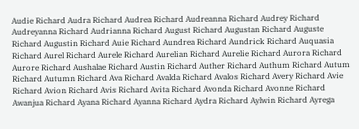Audie Richard Audra Richard Audrea Richard Audreanna Richard Audrey Richard Audreyanna Richard Audrianna Richard August Richard Augustan Richard Auguste Richard Augustin Richard Auie Richard Aundrea Richard Aundrick Richard Auquasia Richard Aurel Richard Aurele Richard Aurelian Richard Aurelie Richard Aurora Richard Aurore Richard Aushalae Richard Austin Richard Auther Richard Authum Richard Autum Richard Autumn Richard Ava Richard Avalda Richard Avalos Richard Avery Richard Avie Richard Avion Richard Avis Richard Avita Richard Avonda Richard Avonne Richard Awanjua Richard Ayana Richard Ayanna Richard Aydra Richard Aylwin Richard Ayrega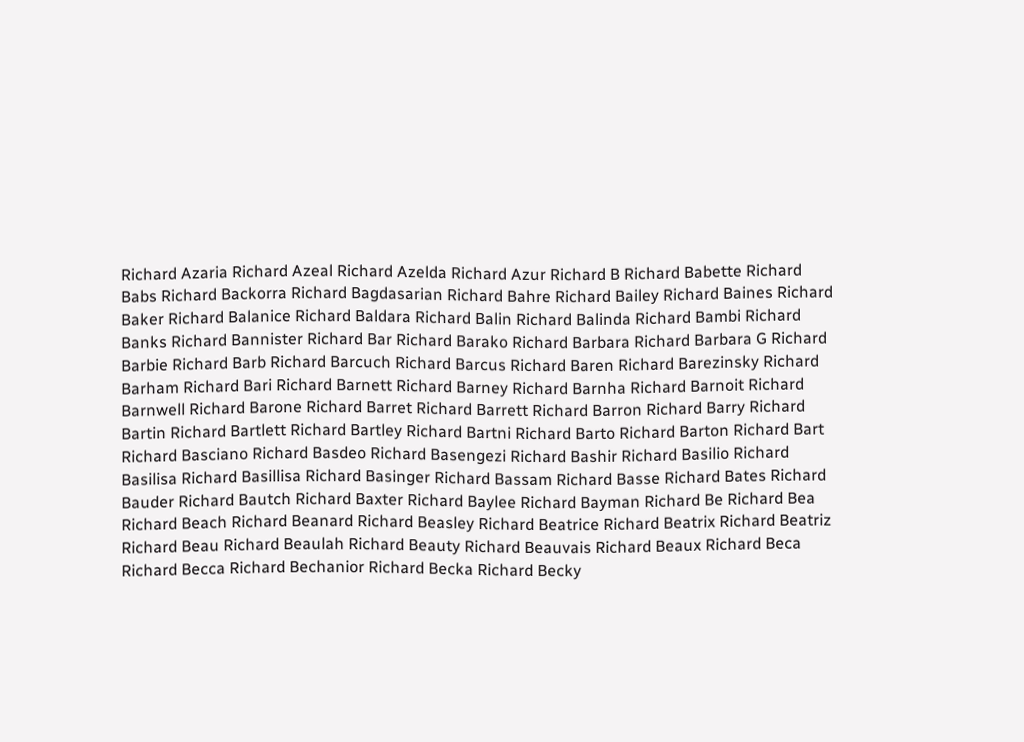Richard Azaria Richard Azeal Richard Azelda Richard Azur Richard B Richard Babette Richard Babs Richard Backorra Richard Bagdasarian Richard Bahre Richard Bailey Richard Baines Richard Baker Richard Balanice Richard Baldara Richard Balin Richard Balinda Richard Bambi Richard Banks Richard Bannister Richard Bar Richard Barako Richard Barbara Richard Barbara G Richard Barbie Richard Barb Richard Barcuch Richard Barcus Richard Baren Richard Barezinsky Richard Barham Richard Bari Richard Barnett Richard Barney Richard Barnha Richard Barnoit Richard Barnwell Richard Barone Richard Barret Richard Barrett Richard Barron Richard Barry Richard Bartin Richard Bartlett Richard Bartley Richard Bartni Richard Barto Richard Barton Richard Bart Richard Basciano Richard Basdeo Richard Basengezi Richard Bashir Richard Basilio Richard Basilisa Richard Basillisa Richard Basinger Richard Bassam Richard Basse Richard Bates Richard Bauder Richard Bautch Richard Baxter Richard Baylee Richard Bayman Richard Be Richard Bea Richard Beach Richard Beanard Richard Beasley Richard Beatrice Richard Beatrix Richard Beatriz Richard Beau Richard Beaulah Richard Beauty Richard Beauvais Richard Beaux Richard Beca Richard Becca Richard Bechanior Richard Becka Richard Becky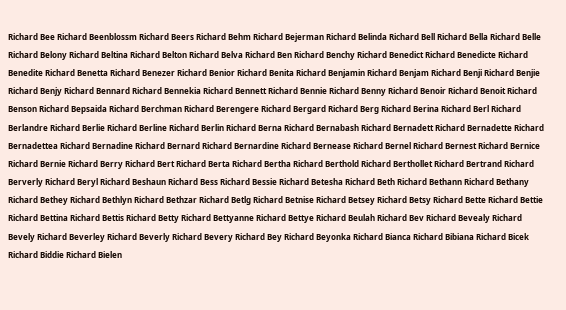Richard Bee Richard Beenblossm Richard Beers Richard Behm Richard Bejerman Richard Belinda Richard Bell Richard Bella Richard Belle Richard Belony Richard Beltina Richard Belton Richard Belva Richard Ben Richard Benchy Richard Benedict Richard Benedicte Richard Benedite Richard Benetta Richard Benezer Richard Benior Richard Benita Richard Benjamin Richard Benjam Richard Benji Richard Benjie Richard Benjy Richard Bennard Richard Bennekia Richard Bennett Richard Bennie Richard Benny Richard Benoir Richard Benoit Richard Benson Richard Bepsaida Richard Berchman Richard Berengere Richard Bergard Richard Berg Richard Berina Richard Berl Richard Berlandre Richard Berlie Richard Berline Richard Berlin Richard Berna Richard Bernabash Richard Bernadett Richard Bernadette Richard Bernadettea Richard Bernadine Richard Bernard Richard Bernardine Richard Bernease Richard Bernel Richard Bernest Richard Bernice Richard Bernie Richard Berry Richard Bert Richard Berta Richard Bertha Richard Berthold Richard Berthollet Richard Bertrand Richard Berverly Richard Beryl Richard Beshaun Richard Bess Richard Bessie Richard Betesha Richard Beth Richard Bethann Richard Bethany Richard Bethey Richard Bethlyn Richard Bethzar Richard Betlg Richard Betnise Richard Betsey Richard Betsy Richard Bette Richard Bettie Richard Bettina Richard Bettis Richard Betty Richard Bettyanne Richard Bettye Richard Beulah Richard Bev Richard Bevealy Richard Bevely Richard Beverley Richard Beverly Richard Bevery Richard Bey Richard Beyonka Richard Bianca Richard Bibiana Richard Bicek Richard Biddie Richard Bielen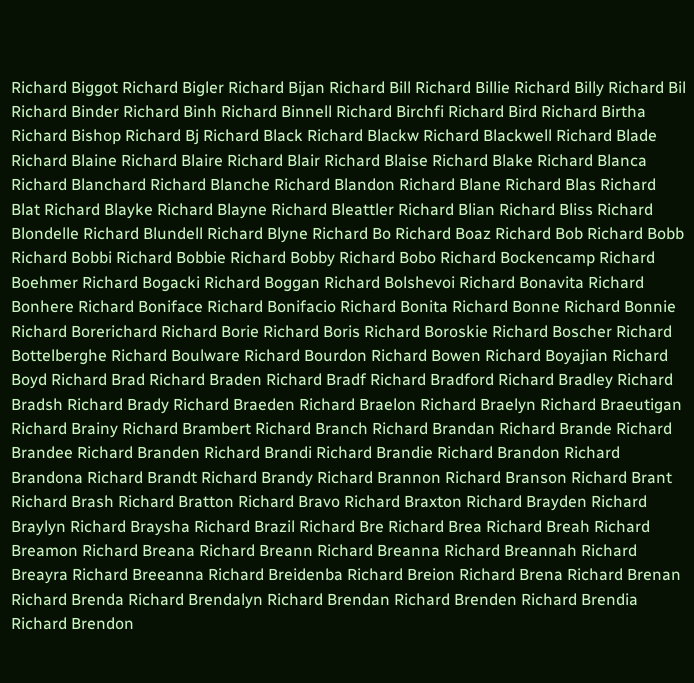Richard Biggot Richard Bigler Richard Bijan Richard Bill Richard Billie Richard Billy Richard Bil Richard Binder Richard Binh Richard Binnell Richard Birchfi Richard Bird Richard Birtha Richard Bishop Richard Bj Richard Black Richard Blackw Richard Blackwell Richard Blade Richard Blaine Richard Blaire Richard Blair Richard Blaise Richard Blake Richard Blanca Richard Blanchard Richard Blanche Richard Blandon Richard Blane Richard Blas Richard Blat Richard Blayke Richard Blayne Richard Bleattler Richard Blian Richard Bliss Richard Blondelle Richard Blundell Richard Blyne Richard Bo Richard Boaz Richard Bob Richard Bobb Richard Bobbi Richard Bobbie Richard Bobby Richard Bobo Richard Bockencamp Richard Boehmer Richard Bogacki Richard Boggan Richard Bolshevoi Richard Bonavita Richard Bonhere Richard Boniface Richard Bonifacio Richard Bonita Richard Bonne Richard Bonnie Richard Borerichard Richard Borie Richard Boris Richard Boroskie Richard Boscher Richard Bottelberghe Richard Boulware Richard Bourdon Richard Bowen Richard Boyajian Richard Boyd Richard Brad Richard Braden Richard Bradf Richard Bradford Richard Bradley Richard Bradsh Richard Brady Richard Braeden Richard Braelon Richard Braelyn Richard Braeutigan Richard Brainy Richard Brambert Richard Branch Richard Brandan Richard Brande Richard Brandee Richard Branden Richard Brandi Richard Brandie Richard Brandon Richard Brandona Richard Brandt Richard Brandy Richard Brannon Richard Branson Richard Brant Richard Brash Richard Bratton Richard Bravo Richard Braxton Richard Brayden Richard Braylyn Richard Braysha Richard Brazil Richard Bre Richard Brea Richard Breah Richard Breamon Richard Breana Richard Breann Richard Breanna Richard Breannah Richard Breayra Richard Breeanna Richard Breidenba Richard Breion Richard Brena Richard Brenan Richard Brenda Richard Brendalyn Richard Brendan Richard Brenden Richard Brendia Richard Brendon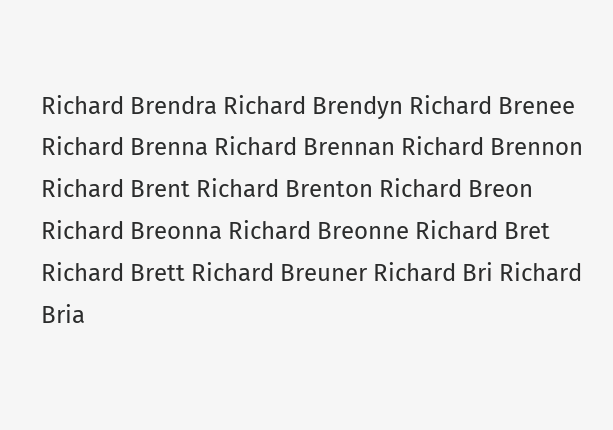Richard Brendra Richard Brendyn Richard Brenee Richard Brenna Richard Brennan Richard Brennon Richard Brent Richard Brenton Richard Breon Richard Breonna Richard Breonne Richard Bret Richard Brett Richard Breuner Richard Bri Richard Bria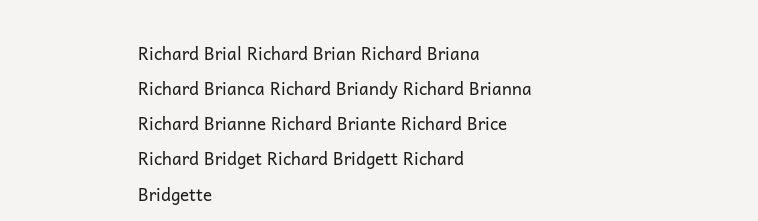Richard Brial Richard Brian Richard Briana Richard Brianca Richard Briandy Richard Brianna Richard Brianne Richard Briante Richard Brice Richard Bridget Richard Bridgett Richard Bridgette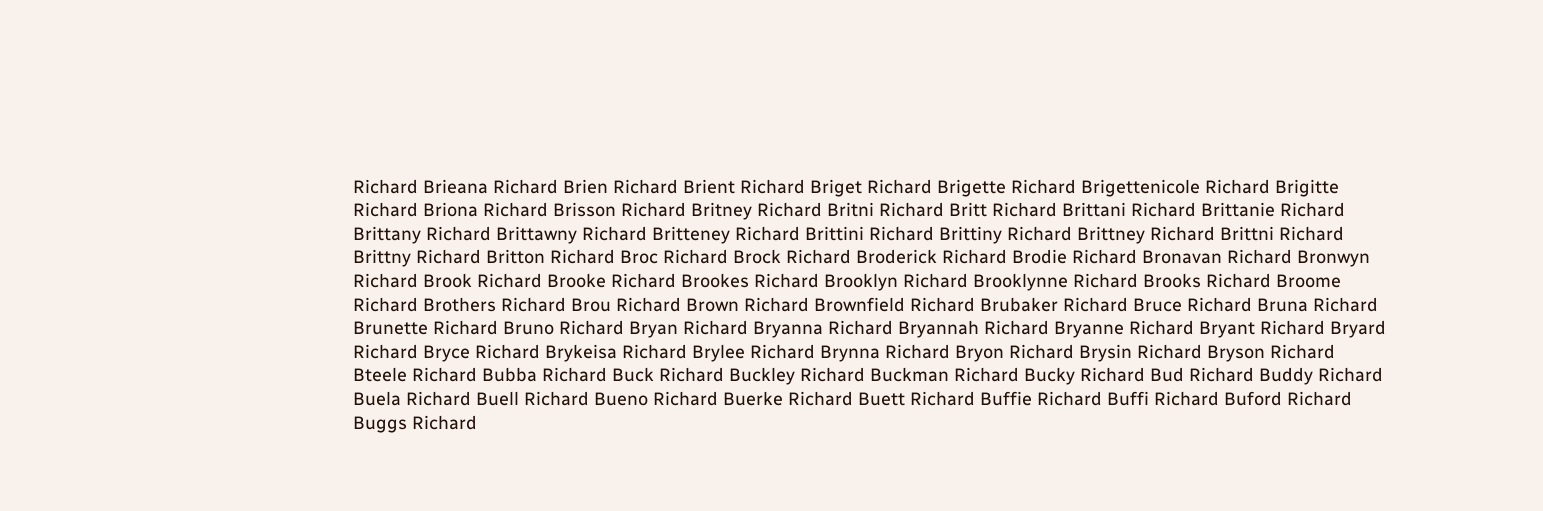Richard Brieana Richard Brien Richard Brient Richard Briget Richard Brigette Richard Brigettenicole Richard Brigitte Richard Briona Richard Brisson Richard Britney Richard Britni Richard Britt Richard Brittani Richard Brittanie Richard Brittany Richard Brittawny Richard Britteney Richard Brittini Richard Brittiny Richard Brittney Richard Brittni Richard Brittny Richard Britton Richard Broc Richard Brock Richard Broderick Richard Brodie Richard Bronavan Richard Bronwyn Richard Brook Richard Brooke Richard Brookes Richard Brooklyn Richard Brooklynne Richard Brooks Richard Broome Richard Brothers Richard Brou Richard Brown Richard Brownfield Richard Brubaker Richard Bruce Richard Bruna Richard Brunette Richard Bruno Richard Bryan Richard Bryanna Richard Bryannah Richard Bryanne Richard Bryant Richard Bryard Richard Bryce Richard Brykeisa Richard Brylee Richard Brynna Richard Bryon Richard Brysin Richard Bryson Richard Bteele Richard Bubba Richard Buck Richard Buckley Richard Buckman Richard Bucky Richard Bud Richard Buddy Richard Buela Richard Buell Richard Bueno Richard Buerke Richard Buett Richard Buffie Richard Buffi Richard Buford Richard Buggs Richard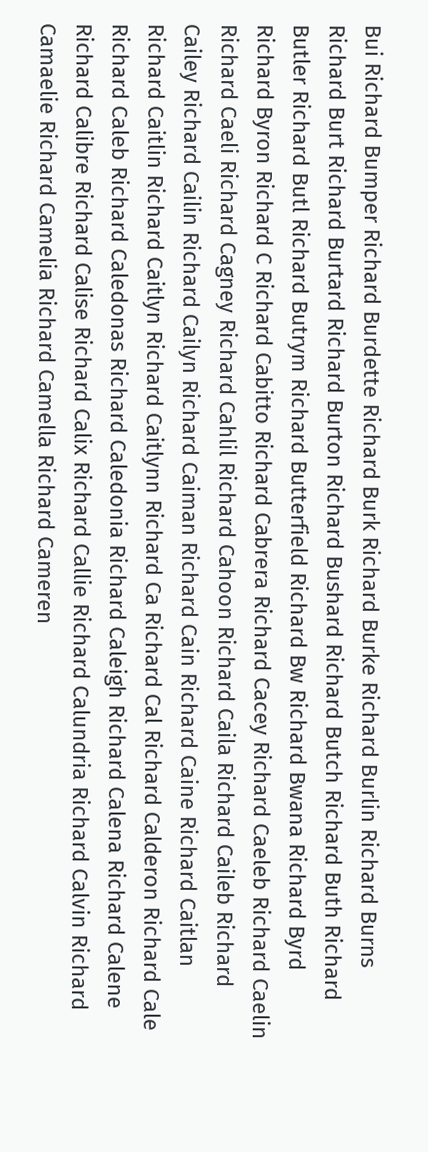Bui Richard Bumper Richard Burdette Richard Burk Richard Burke Richard Burlin Richard Burns Richard Burt Richard Burtard Richard Burton Richard Bushard Richard Butch Richard Buth Richard Butler Richard Butl Richard Butrym Richard Butterfield Richard Bw Richard Bwana Richard Byrd Richard Byron Richard C Richard Cabitto Richard Cabrera Richard Cacey Richard Caeleb Richard Caelin Richard Caeli Richard Cagney Richard Cahlil Richard Cahoon Richard Caila Richard Caileb Richard Cailey Richard Cailin Richard Cailyn Richard Caiman Richard Cain Richard Caine Richard Caitlan Richard Caitlin Richard Caitlyn Richard Caitlynn Richard Ca Richard Cal Richard Calderon Richard Cale Richard Caleb Richard Caledonas Richard Caledonia Richard Caleigh Richard Calena Richard Calene Richard Calibre Richard Calise Richard Calix Richard Callie Richard Calundria Richard Calvin Richard Camaelie Richard Camelia Richard Camella Richard Cameren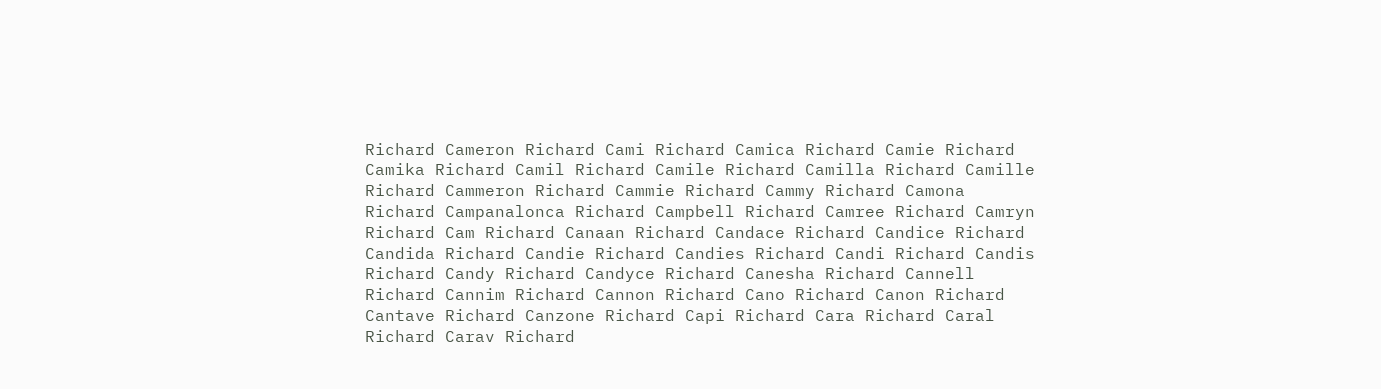Richard Cameron Richard Cami Richard Camica Richard Camie Richard Camika Richard Camil Richard Camile Richard Camilla Richard Camille Richard Cammeron Richard Cammie Richard Cammy Richard Camona Richard Campanalonca Richard Campbell Richard Camree Richard Camryn Richard Cam Richard Canaan Richard Candace Richard Candice Richard Candida Richard Candie Richard Candies Richard Candi Richard Candis Richard Candy Richard Candyce Richard Canesha Richard Cannell Richard Cannim Richard Cannon Richard Cano Richard Canon Richard Cantave Richard Canzone Richard Capi Richard Cara Richard Caral Richard Carav Richard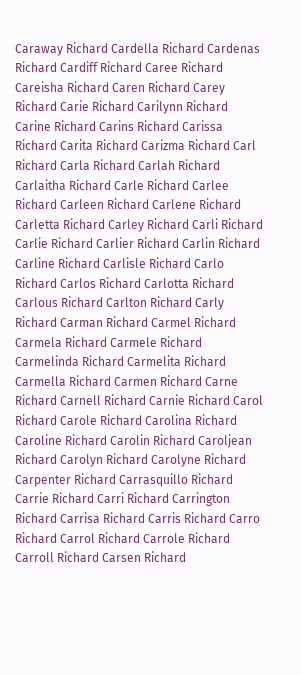Caraway Richard Cardella Richard Cardenas Richard Cardiff Richard Caree Richard Careisha Richard Caren Richard Carey Richard Carie Richard Carilynn Richard Carine Richard Carins Richard Carissa Richard Carita Richard Carizma Richard Carl Richard Carla Richard Carlah Richard Carlaitha Richard Carle Richard Carlee Richard Carleen Richard Carlene Richard Carletta Richard Carley Richard Carli Richard Carlie Richard Carlier Richard Carlin Richard Carline Richard Carlisle Richard Carlo Richard Carlos Richard Carlotta Richard Carlous Richard Carlton Richard Carly Richard Carman Richard Carmel Richard Carmela Richard Carmele Richard Carmelinda Richard Carmelita Richard Carmella Richard Carmen Richard Carne Richard Carnell Richard Carnie Richard Carol Richard Carole Richard Carolina Richard Caroline Richard Carolin Richard Caroljean Richard Carolyn Richard Carolyne Richard Carpenter Richard Carrasquillo Richard Carrie Richard Carri Richard Carrington Richard Carrisa Richard Carris Richard Carro Richard Carrol Richard Carrole Richard Carroll Richard Carsen Richard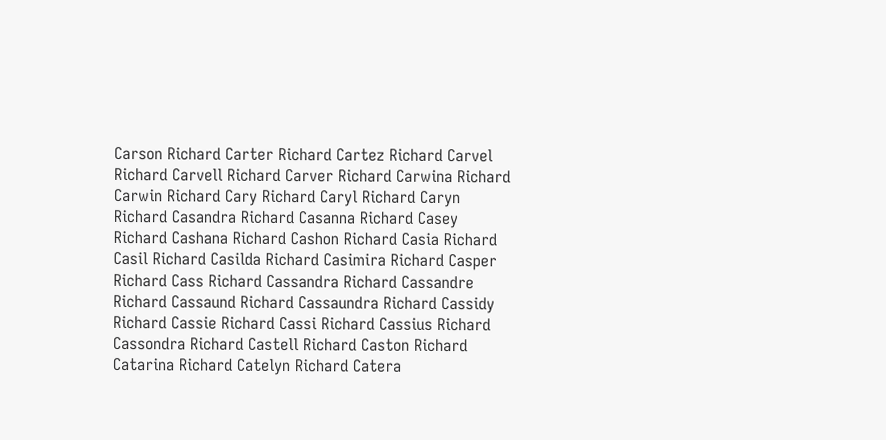Carson Richard Carter Richard Cartez Richard Carvel Richard Carvell Richard Carver Richard Carwina Richard Carwin Richard Cary Richard Caryl Richard Caryn Richard Casandra Richard Casanna Richard Casey Richard Cashana Richard Cashon Richard Casia Richard Casil Richard Casilda Richard Casimira Richard Casper Richard Cass Richard Cassandra Richard Cassandre Richard Cassaund Richard Cassaundra Richard Cassidy Richard Cassie Richard Cassi Richard Cassius Richard Cassondra Richard Castell Richard Caston Richard Catarina Richard Catelyn Richard Catera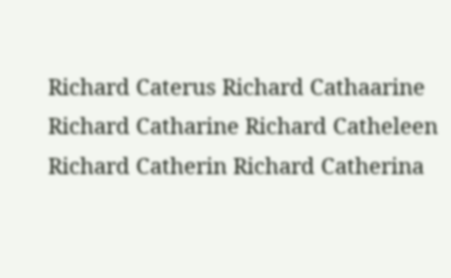Richard Caterus Richard Cathaarine Richard Catharine Richard Catheleen Richard Catherin Richard Catherina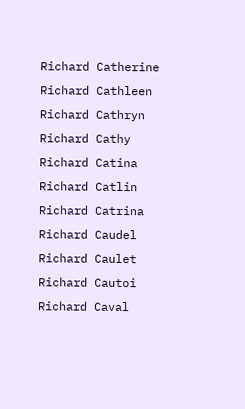Richard Catherine Richard Cathleen Richard Cathryn Richard Cathy Richard Catina Richard Catlin Richard Catrina Richard Caudel Richard Caulet Richard Cautoi Richard Caval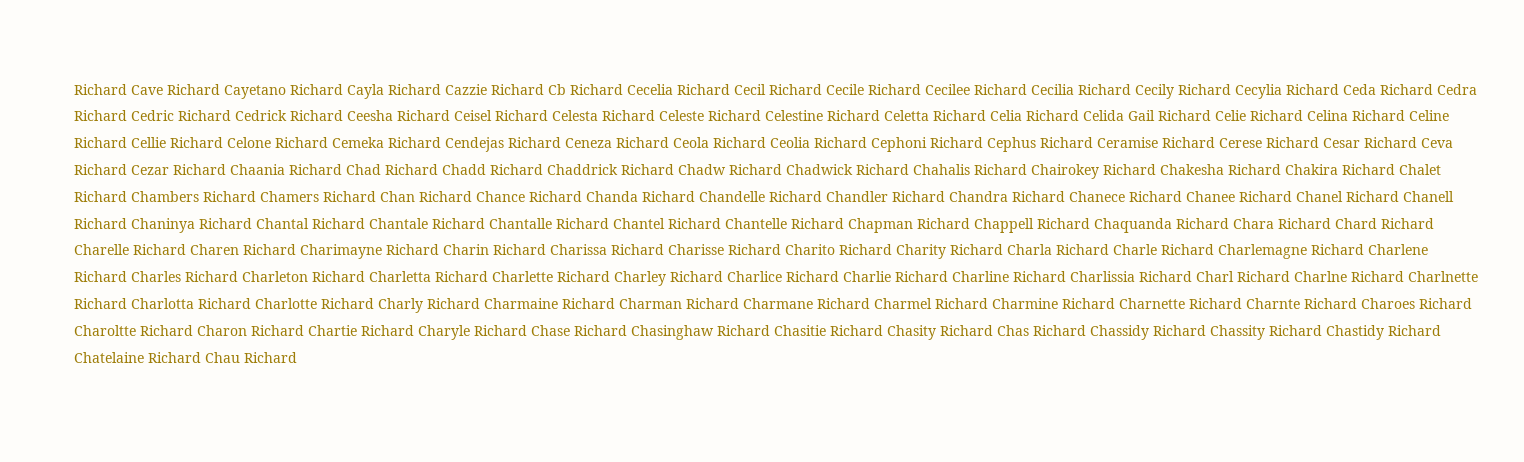Richard Cave Richard Cayetano Richard Cayla Richard Cazzie Richard Cb Richard Cecelia Richard Cecil Richard Cecile Richard Cecilee Richard Cecilia Richard Cecily Richard Cecylia Richard Ceda Richard Cedra Richard Cedric Richard Cedrick Richard Ceesha Richard Ceisel Richard Celesta Richard Celeste Richard Celestine Richard Celetta Richard Celia Richard Celida Gail Richard Celie Richard Celina Richard Celine Richard Cellie Richard Celone Richard Cemeka Richard Cendejas Richard Ceneza Richard Ceola Richard Ceolia Richard Cephoni Richard Cephus Richard Ceramise Richard Cerese Richard Cesar Richard Ceva Richard Cezar Richard Chaania Richard Chad Richard Chadd Richard Chaddrick Richard Chadw Richard Chadwick Richard Chahalis Richard Chairokey Richard Chakesha Richard Chakira Richard Chalet Richard Chambers Richard Chamers Richard Chan Richard Chance Richard Chanda Richard Chandelle Richard Chandler Richard Chandra Richard Chanece Richard Chanee Richard Chanel Richard Chanell Richard Chaninya Richard Chantal Richard Chantale Richard Chantalle Richard Chantel Richard Chantelle Richard Chapman Richard Chappell Richard Chaquanda Richard Chara Richard Chard Richard Charelle Richard Charen Richard Charimayne Richard Charin Richard Charissa Richard Charisse Richard Charito Richard Charity Richard Charla Richard Charle Richard Charlemagne Richard Charlene Richard Charles Richard Charleton Richard Charletta Richard Charlette Richard Charley Richard Charlice Richard Charlie Richard Charline Richard Charlissia Richard Charl Richard Charlne Richard Charlnette Richard Charlotta Richard Charlotte Richard Charly Richard Charmaine Richard Charman Richard Charmane Richard Charmel Richard Charmine Richard Charnette Richard Charnte Richard Charoes Richard Charoltte Richard Charon Richard Chartie Richard Charyle Richard Chase Richard Chasinghaw Richard Chasitie Richard Chasity Richard Chas Richard Chassidy Richard Chassity Richard Chastidy Richard Chatelaine Richard Chau Richard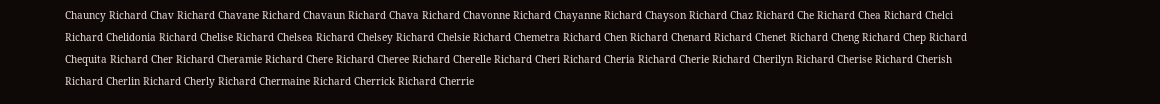Chauncy Richard Chav Richard Chavane Richard Chavaun Richard Chava Richard Chavonne Richard Chayanne Richard Chayson Richard Chaz Richard Che Richard Chea Richard Chelci Richard Chelidonia Richard Chelise Richard Chelsea Richard Chelsey Richard Chelsie Richard Chemetra Richard Chen Richard Chenard Richard Chenet Richard Cheng Richard Chep Richard Chequita Richard Cher Richard Cheramie Richard Chere Richard Cheree Richard Cherelle Richard Cheri Richard Cheria Richard Cherie Richard Cherilyn Richard Cherise Richard Cherish Richard Cherlin Richard Cherly Richard Chermaine Richard Cherrick Richard Cherrie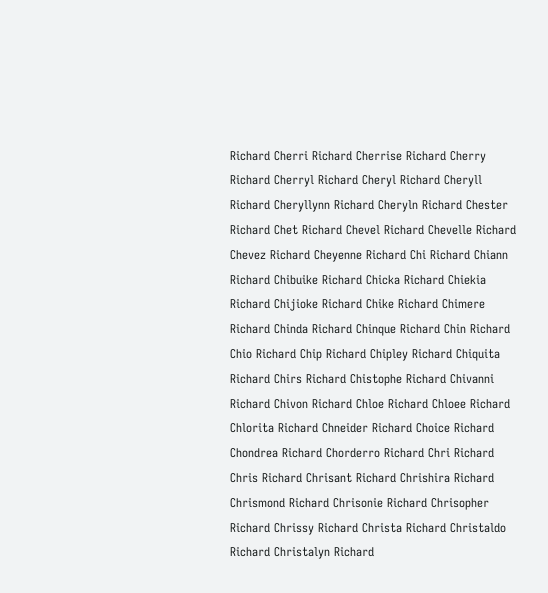Richard Cherri Richard Cherrise Richard Cherry Richard Cherryl Richard Cheryl Richard Cheryll Richard Cheryllynn Richard Cheryln Richard Chester Richard Chet Richard Chevel Richard Chevelle Richard Chevez Richard Cheyenne Richard Chi Richard Chiann Richard Chibuike Richard Chicka Richard Chiekia Richard Chijioke Richard Chike Richard Chimere Richard Chinda Richard Chinque Richard Chin Richard Chio Richard Chip Richard Chipley Richard Chiquita Richard Chirs Richard Chistophe Richard Chivanni Richard Chivon Richard Chloe Richard Chloee Richard Chlorita Richard Chneider Richard Choice Richard Chondrea Richard Chorderro Richard Chri Richard Chris Richard Chrisant Richard Chrishira Richard Chrismond Richard Chrisonie Richard Chrisopher Richard Chrissy Richard Christa Richard Christaldo Richard Christalyn Richard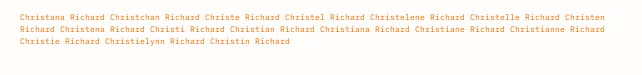Christana Richard Christchan Richard Christe Richard Christel Richard Christelene Richard Christelle Richard Christen Richard Christena Richard Christi Richard Christian Richard Christiana Richard Christiane Richard Christianne Richard Christie Richard Christielynn Richard Christin Richard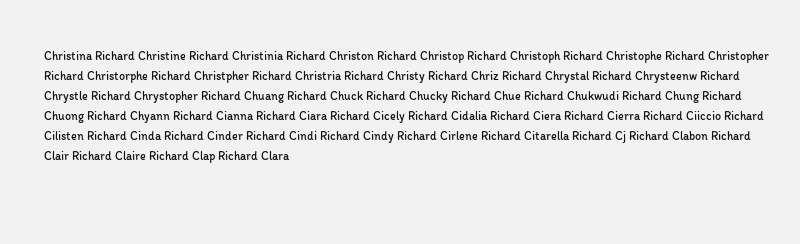Christina Richard Christine Richard Christinia Richard Christon Richard Christop Richard Christoph Richard Christophe Richard Christopher Richard Christorphe Richard Christpher Richard Christria Richard Christy Richard Chriz Richard Chrystal Richard Chrysteenw Richard Chrystle Richard Chrystopher Richard Chuang Richard Chuck Richard Chucky Richard Chue Richard Chukwudi Richard Chung Richard Chuong Richard Chyann Richard Cianna Richard Ciara Richard Cicely Richard Cidalia Richard Ciera Richard Cierra Richard Ciiccio Richard Cilisten Richard Cinda Richard Cinder Richard Cindi Richard Cindy Richard Cirlene Richard Citarella Richard Cj Richard Clabon Richard Clair Richard Claire Richard Clap Richard Clara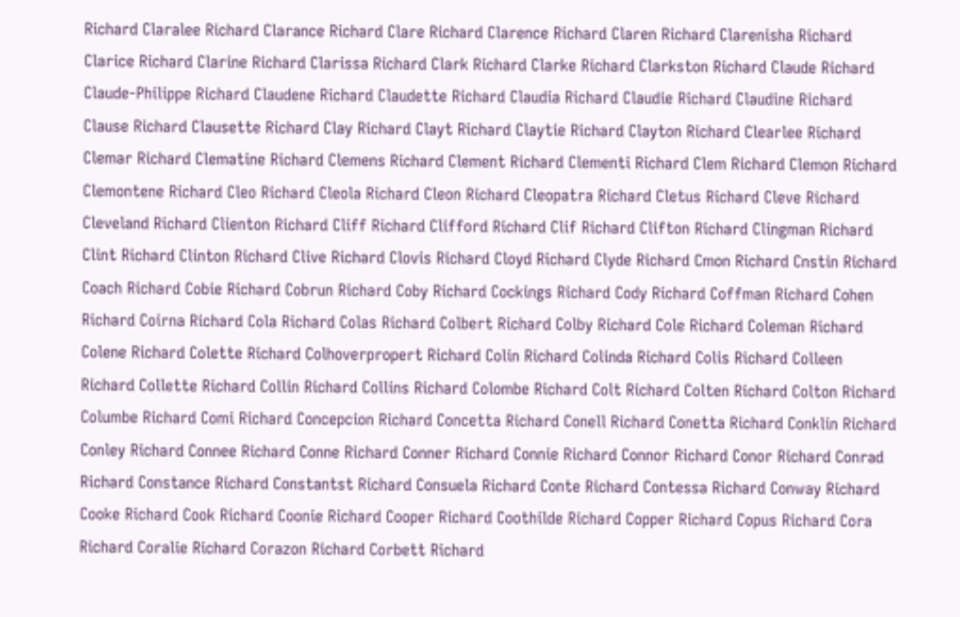Richard Claralee Richard Clarance Richard Clare Richard Clarence Richard Claren Richard Clarenisha Richard Clarice Richard Clarine Richard Clarissa Richard Clark Richard Clarke Richard Clarkston Richard Claude Richard Claude-Philippe Richard Claudene Richard Claudette Richard Claudia Richard Claudie Richard Claudine Richard Clause Richard Clausette Richard Clay Richard Clayt Richard Claytie Richard Clayton Richard Clearlee Richard Clemar Richard Clematine Richard Clemens Richard Clement Richard Clementi Richard Clem Richard Clemon Richard Clemontene Richard Cleo Richard Cleola Richard Cleon Richard Cleopatra Richard Cletus Richard Cleve Richard Cleveland Richard Clienton Richard Cliff Richard Clifford Richard Clif Richard Clifton Richard Clingman Richard Clint Richard Clinton Richard Clive Richard Clovis Richard Cloyd Richard Clyde Richard Cmon Richard Cnstin Richard Coach Richard Cobie Richard Cobrun Richard Coby Richard Cockings Richard Cody Richard Coffman Richard Cohen Richard Coirna Richard Cola Richard Colas Richard Colbert Richard Colby Richard Cole Richard Coleman Richard Colene Richard Colette Richard Colhoverpropert Richard Colin Richard Colinda Richard Colis Richard Colleen Richard Collette Richard Collin Richard Collins Richard Colombe Richard Colt Richard Colten Richard Colton Richard Columbe Richard Comi Richard Concepcion Richard Concetta Richard Conell Richard Conetta Richard Conklin Richard Conley Richard Connee Richard Conne Richard Conner Richard Connie Richard Connor Richard Conor Richard Conrad Richard Constance Richard Constantst Richard Consuela Richard Conte Richard Contessa Richard Conway Richard Cooke Richard Cook Richard Coonie Richard Cooper Richard Coothilde Richard Copper Richard Copus Richard Cora Richard Coralie Richard Corazon Richard Corbett Richard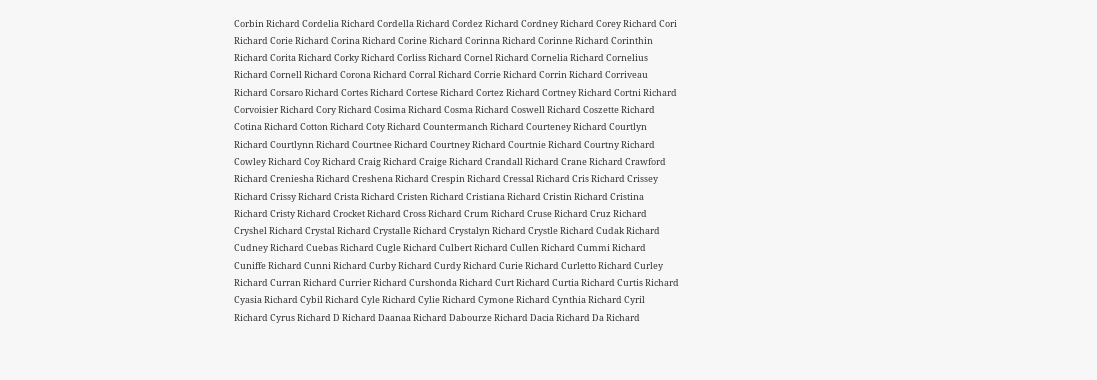Corbin Richard Cordelia Richard Cordella Richard Cordez Richard Cordney Richard Corey Richard Cori Richard Corie Richard Corina Richard Corine Richard Corinna Richard Corinne Richard Corinthin Richard Corita Richard Corky Richard Corliss Richard Cornel Richard Cornelia Richard Cornelius Richard Cornell Richard Corona Richard Corral Richard Corrie Richard Corrin Richard Corriveau Richard Corsaro Richard Cortes Richard Cortese Richard Cortez Richard Cortney Richard Cortni Richard Corvoisier Richard Cory Richard Cosima Richard Cosma Richard Coswell Richard Coszette Richard Cotina Richard Cotton Richard Coty Richard Countermanch Richard Courteney Richard Courtlyn Richard Courtlynn Richard Courtnee Richard Courtney Richard Courtnie Richard Courtny Richard Cowley Richard Coy Richard Craig Richard Craige Richard Crandall Richard Crane Richard Crawford Richard Creniesha Richard Creshena Richard Crespin Richard Cressal Richard Cris Richard Crissey Richard Crissy Richard Crista Richard Cristen Richard Cristiana Richard Cristin Richard Cristina Richard Cristy Richard Crocket Richard Cross Richard Crum Richard Cruse Richard Cruz Richard Cryshel Richard Crystal Richard Crystalle Richard Crystalyn Richard Crystle Richard Cudak Richard Cudney Richard Cuebas Richard Cugle Richard Culbert Richard Cullen Richard Cummi Richard Cuniffe Richard Cunni Richard Curby Richard Curdy Richard Curie Richard Curletto Richard Curley Richard Curran Richard Currier Richard Curshonda Richard Curt Richard Curtia Richard Curtis Richard Cyasia Richard Cybil Richard Cyle Richard Cylie Richard Cymone Richard Cynthia Richard Cyril Richard Cyrus Richard D Richard Daanaa Richard Dabourze Richard Dacia Richard Da Richard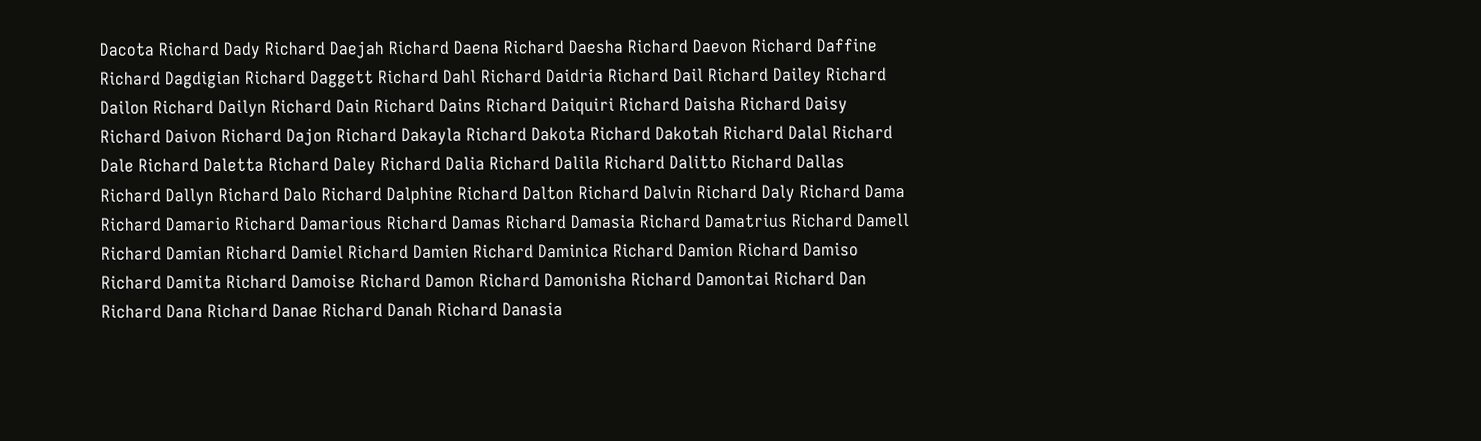Dacota Richard Dady Richard Daejah Richard Daena Richard Daesha Richard Daevon Richard Daffine Richard Dagdigian Richard Daggett Richard Dahl Richard Daidria Richard Dail Richard Dailey Richard Dailon Richard Dailyn Richard Dain Richard Dains Richard Daiquiri Richard Daisha Richard Daisy Richard Daivon Richard Dajon Richard Dakayla Richard Dakota Richard Dakotah Richard Dalal Richard Dale Richard Daletta Richard Daley Richard Dalia Richard Dalila Richard Dalitto Richard Dallas Richard Dallyn Richard Dalo Richard Dalphine Richard Dalton Richard Dalvin Richard Daly Richard Dama Richard Damario Richard Damarious Richard Damas Richard Damasia Richard Damatrius Richard Damell Richard Damian Richard Damiel Richard Damien Richard Daminica Richard Damion Richard Damiso Richard Damita Richard Damoise Richard Damon Richard Damonisha Richard Damontai Richard Dan Richard Dana Richard Danae Richard Danah Richard Danasia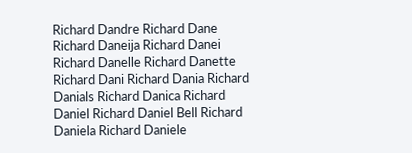Richard Dandre Richard Dane Richard Daneija Richard Danei Richard Danelle Richard Danette Richard Dani Richard Dania Richard Danials Richard Danica Richard Daniel Richard Daniel Bell Richard Daniela Richard Daniele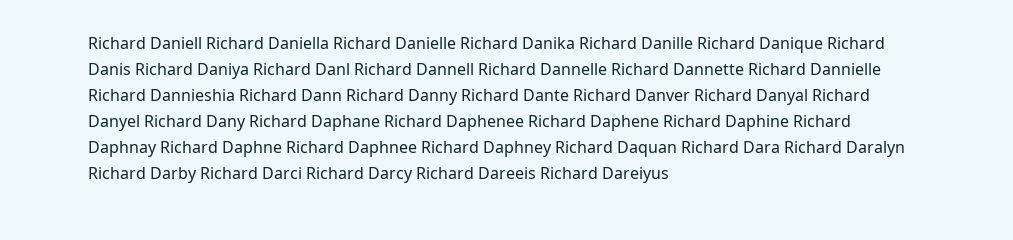Richard Daniell Richard Daniella Richard Danielle Richard Danika Richard Danille Richard Danique Richard Danis Richard Daniya Richard Danl Richard Dannell Richard Dannelle Richard Dannette Richard Dannielle Richard Dannieshia Richard Dann Richard Danny Richard Dante Richard Danver Richard Danyal Richard Danyel Richard Dany Richard Daphane Richard Daphenee Richard Daphene Richard Daphine Richard Daphnay Richard Daphne Richard Daphnee Richard Daphney Richard Daquan Richard Dara Richard Daralyn Richard Darby Richard Darci Richard Darcy Richard Dareeis Richard Dareiyus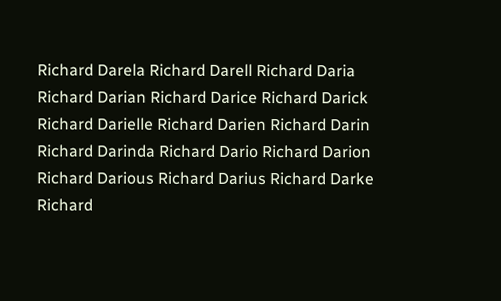Richard Darela Richard Darell Richard Daria Richard Darian Richard Darice Richard Darick Richard Darielle Richard Darien Richard Darin Richard Darinda Richard Dario Richard Darion Richard Darious Richard Darius Richard Darke Richard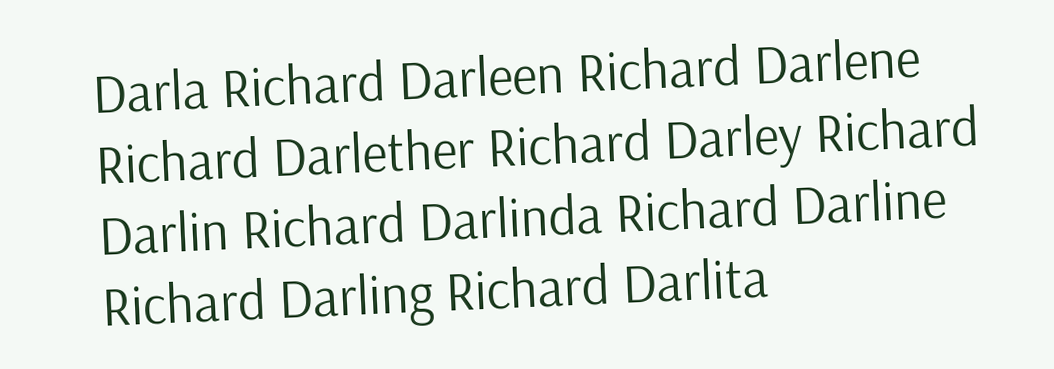Darla Richard Darleen Richard Darlene Richard Darlether Richard Darley Richard Darlin Richard Darlinda Richard Darline Richard Darling Richard Darlita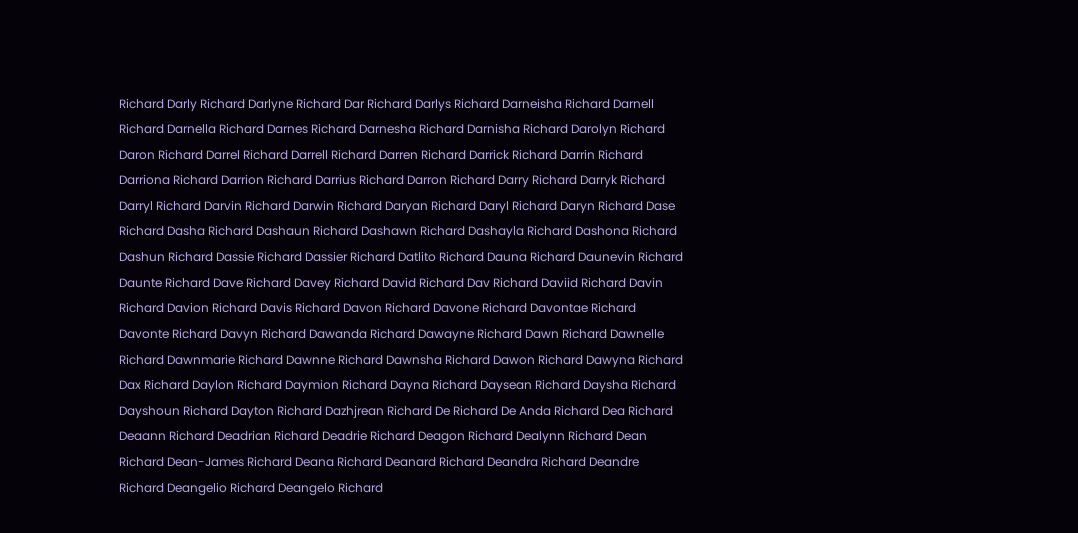Richard Darly Richard Darlyne Richard Dar Richard Darlys Richard Darneisha Richard Darnell Richard Darnella Richard Darnes Richard Darnesha Richard Darnisha Richard Darolyn Richard Daron Richard Darrel Richard Darrell Richard Darren Richard Darrick Richard Darrin Richard Darriona Richard Darrion Richard Darrius Richard Darron Richard Darry Richard Darryk Richard Darryl Richard Darvin Richard Darwin Richard Daryan Richard Daryl Richard Daryn Richard Dase Richard Dasha Richard Dashaun Richard Dashawn Richard Dashayla Richard Dashona Richard Dashun Richard Dassie Richard Dassier Richard Datlito Richard Dauna Richard Daunevin Richard Daunte Richard Dave Richard Davey Richard David Richard Dav Richard Daviid Richard Davin Richard Davion Richard Davis Richard Davon Richard Davone Richard Davontae Richard Davonte Richard Davyn Richard Dawanda Richard Dawayne Richard Dawn Richard Dawnelle Richard Dawnmarie Richard Dawnne Richard Dawnsha Richard Dawon Richard Dawyna Richard Dax Richard Daylon Richard Daymion Richard Dayna Richard Daysean Richard Daysha Richard Dayshoun Richard Dayton Richard Dazhjrean Richard De Richard De Anda Richard Dea Richard Deaann Richard Deadrian Richard Deadrie Richard Deagon Richard Dealynn Richard Dean Richard Dean-James Richard Deana Richard Deanard Richard Deandra Richard Deandre Richard Deangelio Richard Deangelo Richard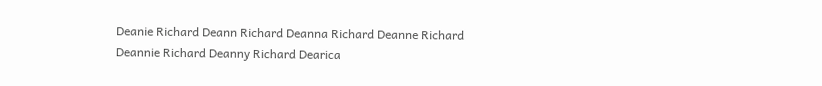Deanie Richard Deann Richard Deanna Richard Deanne Richard Deannie Richard Deanny Richard Dearica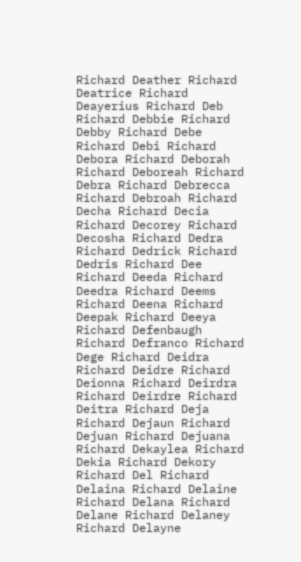Richard Deather Richard Deatrice Richard Deayerius Richard Deb Richard Debbie Richard Debby Richard Debe Richard Debi Richard Debora Richard Deborah Richard Deboreah Richard Debra Richard Debrecca Richard Debroah Richard Decha Richard Decia Richard Decorey Richard Decosha Richard Dedra Richard Dedrick Richard Dedris Richard Dee Richard Deeda Richard Deedra Richard Deems Richard Deena Richard Deepak Richard Deeya Richard Defenbaugh Richard Defranco Richard Dege Richard Deidra Richard Deidre Richard Deionna Richard Deirdra Richard Deirdre Richard Deitra Richard Deja Richard Dejaun Richard Dejuan Richard Dejuana Richard Dekaylea Richard Dekia Richard Dekory Richard Del Richard Delaina Richard Delaine Richard Delana Richard Delane Richard Delaney Richard Delayne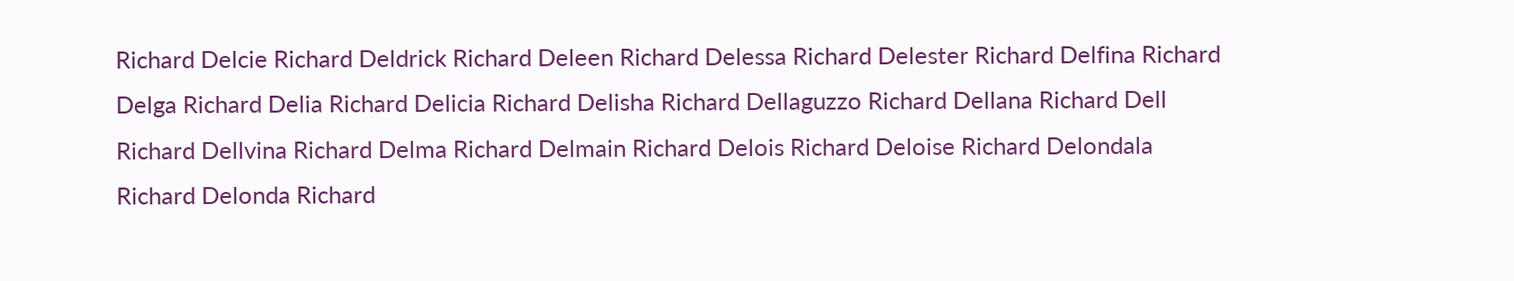Richard Delcie Richard Deldrick Richard Deleen Richard Delessa Richard Delester Richard Delfina Richard Delga Richard Delia Richard Delicia Richard Delisha Richard Dellaguzzo Richard Dellana Richard Dell Richard Dellvina Richard Delma Richard Delmain Richard Delois Richard Deloise Richard Delondala Richard Delonda Richard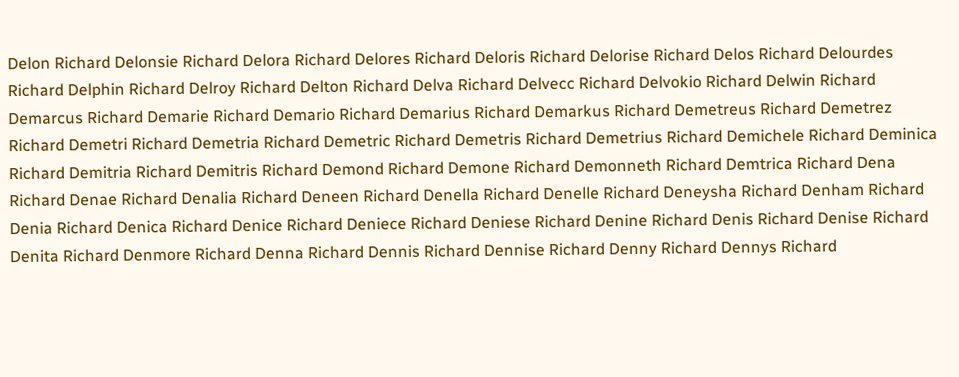Delon Richard Delonsie Richard Delora Richard Delores Richard Deloris Richard Delorise Richard Delos Richard Delourdes Richard Delphin Richard Delroy Richard Delton Richard Delva Richard Delvecc Richard Delvokio Richard Delwin Richard Demarcus Richard Demarie Richard Demario Richard Demarius Richard Demarkus Richard Demetreus Richard Demetrez Richard Demetri Richard Demetria Richard Demetric Richard Demetris Richard Demetrius Richard Demichele Richard Deminica Richard Demitria Richard Demitris Richard Demond Richard Demone Richard Demonneth Richard Demtrica Richard Dena Richard Denae Richard Denalia Richard Deneen Richard Denella Richard Denelle Richard Deneysha Richard Denham Richard Denia Richard Denica Richard Denice Richard Deniece Richard Deniese Richard Denine Richard Denis Richard Denise Richard Denita Richard Denmore Richard Denna Richard Dennis Richard Dennise Richard Denny Richard Dennys Richard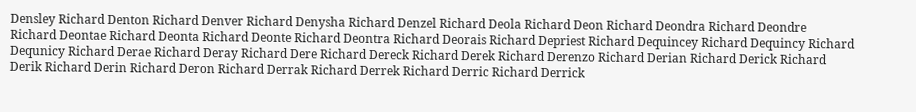Densley Richard Denton Richard Denver Richard Denysha Richard Denzel Richard Deola Richard Deon Richard Deondra Richard Deondre Richard Deontae Richard Deonta Richard Deonte Richard Deontra Richard Deorais Richard Depriest Richard Dequincey Richard Dequincy Richard Dequnicy Richard Derae Richard Deray Richard Dere Richard Dereck Richard Derek Richard Derenzo Richard Derian Richard Derick Richard Derik Richard Derin Richard Deron Richard Derrak Richard Derrek Richard Derric Richard Derrick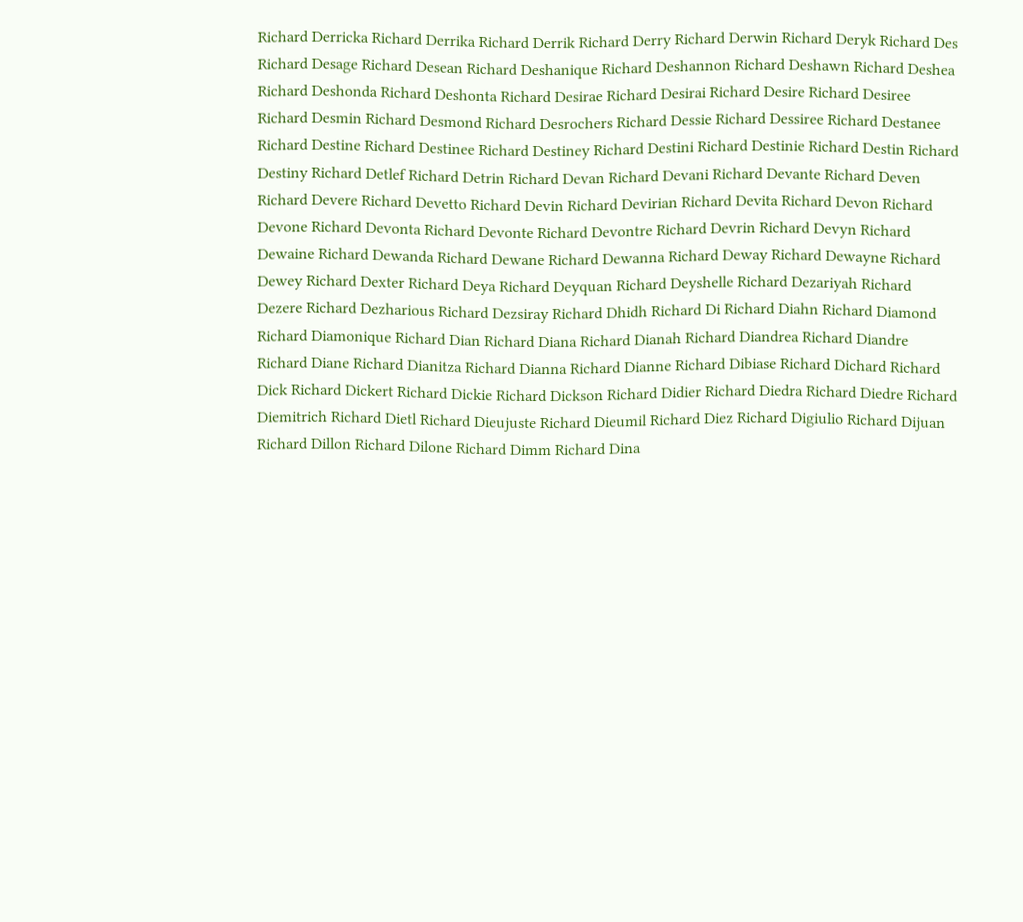Richard Derricka Richard Derrika Richard Derrik Richard Derry Richard Derwin Richard Deryk Richard Des Richard Desage Richard Desean Richard Deshanique Richard Deshannon Richard Deshawn Richard Deshea Richard Deshonda Richard Deshonta Richard Desirae Richard Desirai Richard Desire Richard Desiree Richard Desmin Richard Desmond Richard Desrochers Richard Dessie Richard Dessiree Richard Destanee Richard Destine Richard Destinee Richard Destiney Richard Destini Richard Destinie Richard Destin Richard Destiny Richard Detlef Richard Detrin Richard Devan Richard Devani Richard Devante Richard Deven Richard Devere Richard Devetto Richard Devin Richard Devirian Richard Devita Richard Devon Richard Devone Richard Devonta Richard Devonte Richard Devontre Richard Devrin Richard Devyn Richard Dewaine Richard Dewanda Richard Dewane Richard Dewanna Richard Deway Richard Dewayne Richard Dewey Richard Dexter Richard Deya Richard Deyquan Richard Deyshelle Richard Dezariyah Richard Dezere Richard Dezharious Richard Dezsiray Richard Dhidh Richard Di Richard Diahn Richard Diamond Richard Diamonique Richard Dian Richard Diana Richard Dianah Richard Diandrea Richard Diandre Richard Diane Richard Dianitza Richard Dianna Richard Dianne Richard Dibiase Richard Dichard Richard Dick Richard Dickert Richard Dickie Richard Dickson Richard Didier Richard Diedra Richard Diedre Richard Diemitrich Richard Dietl Richard Dieujuste Richard Dieumil Richard Diez Richard Digiulio Richard Dijuan Richard Dillon Richard Dilone Richard Dimm Richard Dina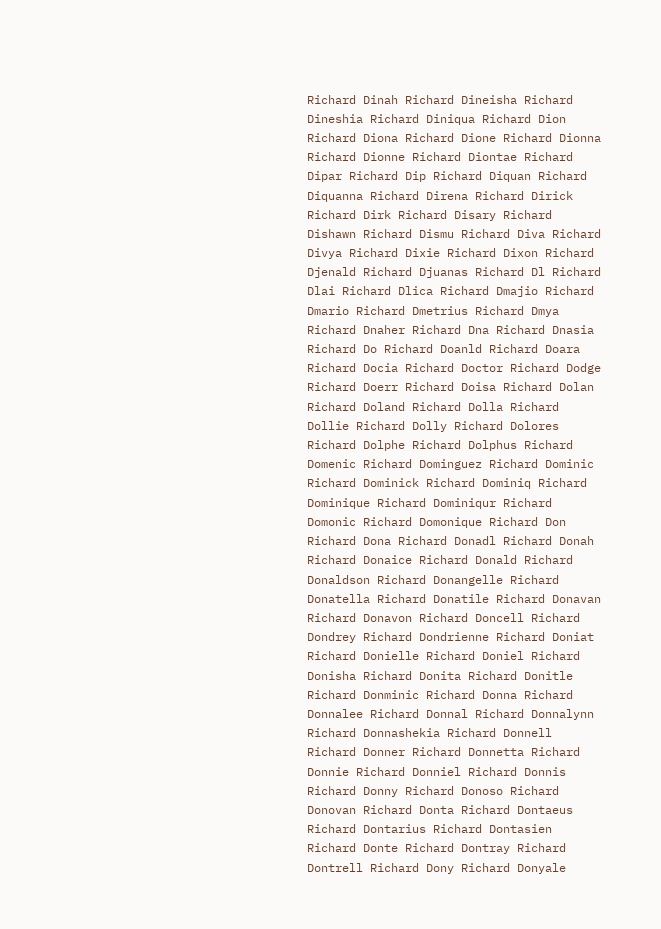Richard Dinah Richard Dineisha Richard Dineshia Richard Diniqua Richard Dion Richard Diona Richard Dione Richard Dionna Richard Dionne Richard Diontae Richard Dipar Richard Dip Richard Diquan Richard Diquanna Richard Direna Richard Dirick Richard Dirk Richard Disary Richard Dishawn Richard Dismu Richard Diva Richard Divya Richard Dixie Richard Dixon Richard Djenald Richard Djuanas Richard Dl Richard Dlai Richard Dlica Richard Dmajio Richard Dmario Richard Dmetrius Richard Dmya Richard Dnaher Richard Dna Richard Dnasia Richard Do Richard Doanld Richard Doara Richard Docia Richard Doctor Richard Dodge Richard Doerr Richard Doisa Richard Dolan Richard Doland Richard Dolla Richard Dollie Richard Dolly Richard Dolores Richard Dolphe Richard Dolphus Richard Domenic Richard Dominguez Richard Dominic Richard Dominick Richard Dominiq Richard Dominique Richard Dominiqur Richard Domonic Richard Domonique Richard Don Richard Dona Richard Donadl Richard Donah Richard Donaice Richard Donald Richard Donaldson Richard Donangelle Richard Donatella Richard Donatile Richard Donavan Richard Donavon Richard Doncell Richard Dondrey Richard Dondrienne Richard Doniat Richard Donielle Richard Doniel Richard Donisha Richard Donita Richard Donitle Richard Donminic Richard Donna Richard Donnalee Richard Donnal Richard Donnalynn Richard Donnashekia Richard Donnell Richard Donner Richard Donnetta Richard Donnie Richard Donniel Richard Donnis Richard Donny Richard Donoso Richard Donovan Richard Donta Richard Dontaeus Richard Dontarius Richard Dontasien Richard Donte Richard Dontray Richard Dontrell Richard Dony Richard Donyale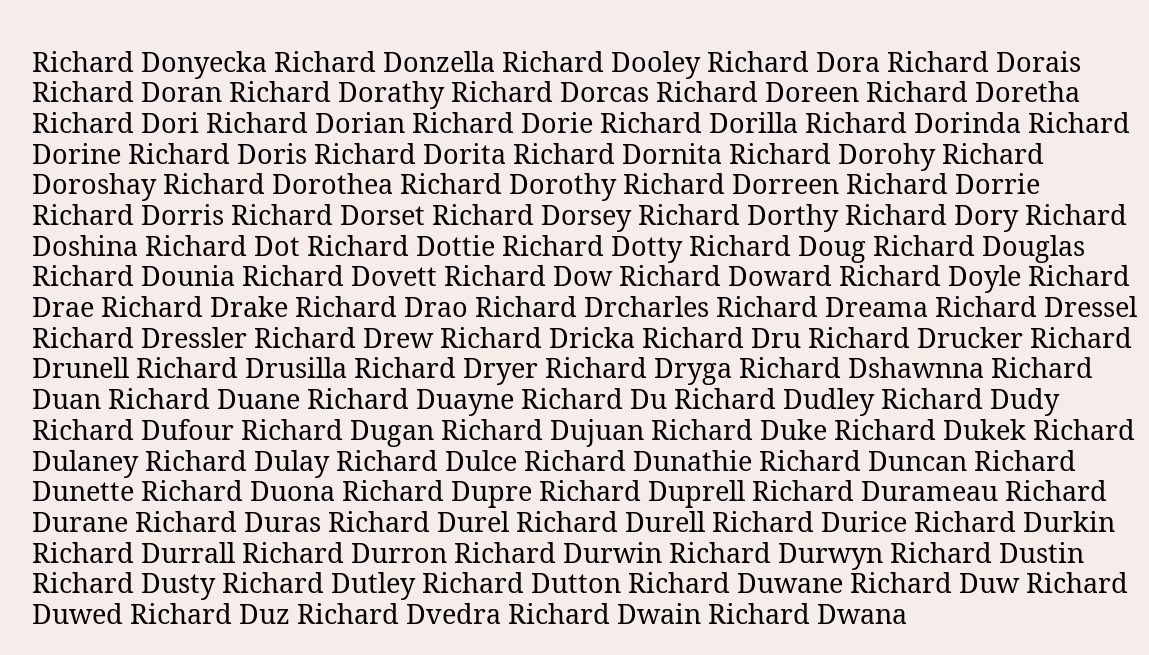Richard Donyecka Richard Donzella Richard Dooley Richard Dora Richard Dorais Richard Doran Richard Dorathy Richard Dorcas Richard Doreen Richard Doretha Richard Dori Richard Dorian Richard Dorie Richard Dorilla Richard Dorinda Richard Dorine Richard Doris Richard Dorita Richard Dornita Richard Dorohy Richard Doroshay Richard Dorothea Richard Dorothy Richard Dorreen Richard Dorrie Richard Dorris Richard Dorset Richard Dorsey Richard Dorthy Richard Dory Richard Doshina Richard Dot Richard Dottie Richard Dotty Richard Doug Richard Douglas Richard Dounia Richard Dovett Richard Dow Richard Doward Richard Doyle Richard Drae Richard Drake Richard Drao Richard Drcharles Richard Dreama Richard Dressel Richard Dressler Richard Drew Richard Dricka Richard Dru Richard Drucker Richard Drunell Richard Drusilla Richard Dryer Richard Dryga Richard Dshawnna Richard Duan Richard Duane Richard Duayne Richard Du Richard Dudley Richard Dudy Richard Dufour Richard Dugan Richard Dujuan Richard Duke Richard Dukek Richard Dulaney Richard Dulay Richard Dulce Richard Dunathie Richard Duncan Richard Dunette Richard Duona Richard Dupre Richard Duprell Richard Durameau Richard Durane Richard Duras Richard Durel Richard Durell Richard Durice Richard Durkin Richard Durrall Richard Durron Richard Durwin Richard Durwyn Richard Dustin Richard Dusty Richard Dutley Richard Dutton Richard Duwane Richard Duw Richard Duwed Richard Duz Richard Dvedra Richard Dwain Richard Dwana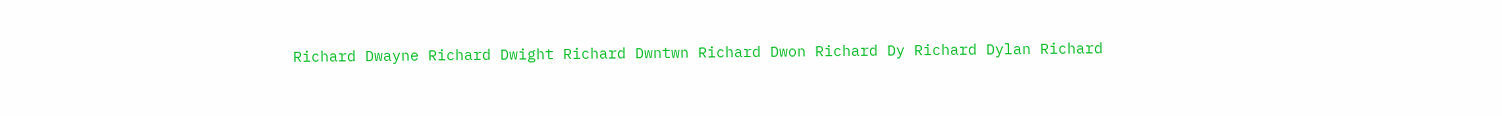Richard Dwayne Richard Dwight Richard Dwntwn Richard Dwon Richard Dy Richard Dylan Richard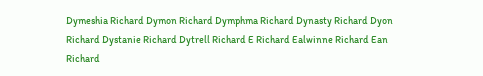Dymeshia Richard Dymon Richard Dymphma Richard Dynasty Richard Dyon Richard Dystanie Richard Dytrell Richard E Richard Ealwinne Richard Ean Richard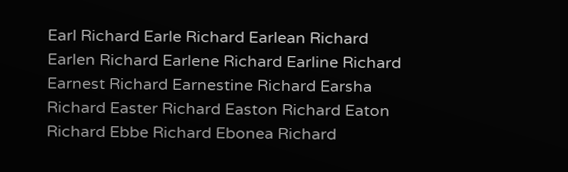Earl Richard Earle Richard Earlean Richard Earlen Richard Earlene Richard Earline Richard Earnest Richard Earnestine Richard Earsha Richard Easter Richard Easton Richard Eaton Richard Ebbe Richard Ebonea Richard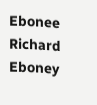Ebonee Richard Eboney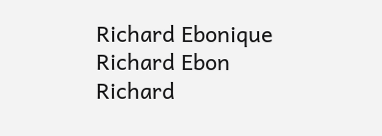Richard Ebonique Richard Ebon Richard